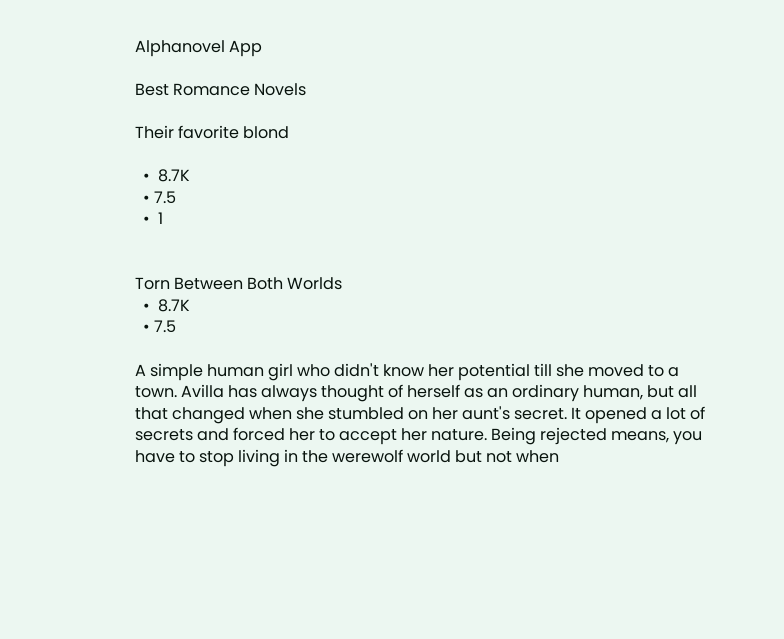Alphanovel App

Best Romance Novels

Their favorite blond

  •  8.7K
  • 7.5
  •  1


Torn Between Both Worlds
  •  8.7K
  • 7.5

A simple human girl who didn't know her potential till she moved to a town. Avilla has always thought of herself as an ordinary human, but all that changed when she stumbled on her aunt's secret. It opened a lot of secrets and forced her to accept her nature. Being rejected means, you have to stop living in the werewolf world but not when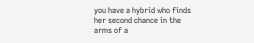you have a hybrid who finds her second chance in the arms of a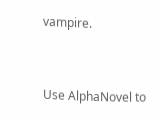vampire.


Use AlphaNovel to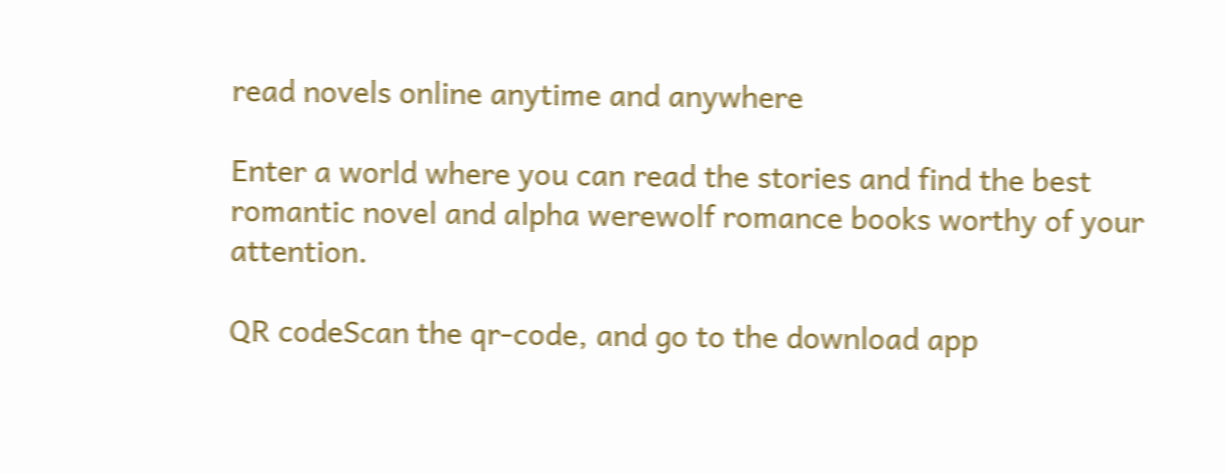read novels online anytime and anywhere

Enter a world where you can read the stories and find the best romantic novel and alpha werewolf romance books worthy of your attention.

QR codeScan the qr-code, and go to the download app